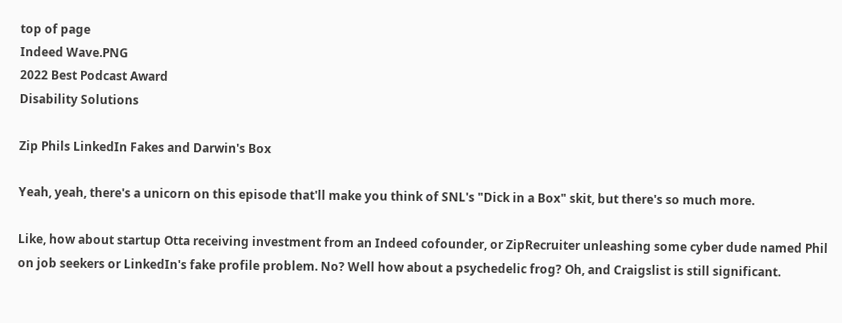top of page
Indeed Wave.PNG
2022 Best Podcast Award
Disability Solutions

Zip Phils LinkedIn Fakes and Darwin's Box

Yeah, yeah, there's a unicorn on this episode that'll make you think of SNL's "Dick in a Box" skit, but there's so much more.

Like, how about startup Otta receiving investment from an Indeed cofounder, or ZipRecruiter unleashing some cyber dude named Phil on job seekers or LinkedIn's fake profile problem. No? Well how about a psychedelic frog? Oh, and Craigslist is still significant.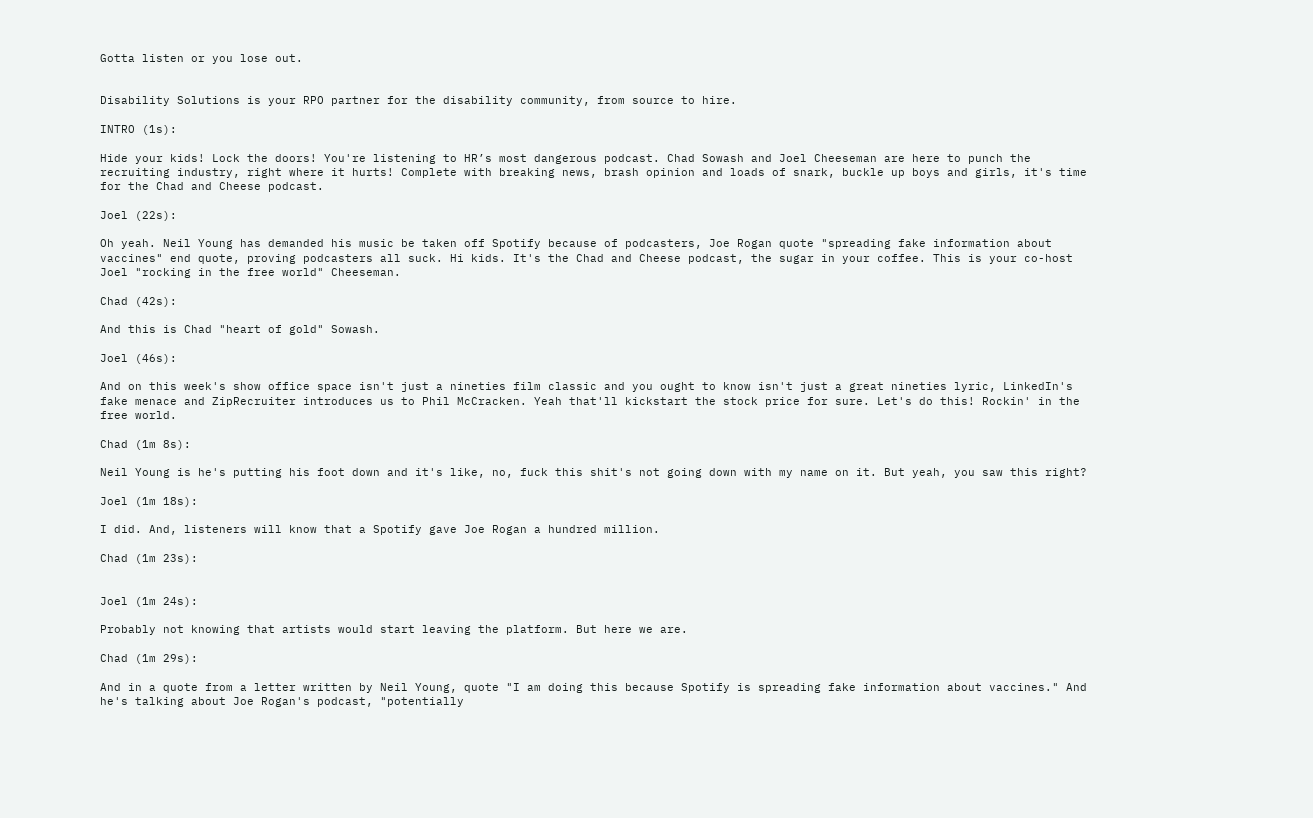Gotta listen or you lose out.


Disability Solutions is your RPO partner for the disability community, from source to hire.

INTRO (1s):

Hide your kids! Lock the doors! You're listening to HR’s most dangerous podcast. Chad Sowash and Joel Cheeseman are here to punch the recruiting industry, right where it hurts! Complete with breaking news, brash opinion and loads of snark, buckle up boys and girls, it's time for the Chad and Cheese podcast.

Joel (22s):

Oh yeah. Neil Young has demanded his music be taken off Spotify because of podcasters, Joe Rogan quote "spreading fake information about vaccines" end quote, proving podcasters all suck. Hi kids. It's the Chad and Cheese podcast, the sugar in your coffee. This is your co-host Joel "rocking in the free world" Cheeseman.

Chad (42s):

And this is Chad "heart of gold" Sowash.

Joel (46s):

And on this week's show office space isn't just a nineties film classic and you ought to know isn't just a great nineties lyric, LinkedIn's fake menace and ZipRecruiter introduces us to Phil McCracken. Yeah that'll kickstart the stock price for sure. Let's do this! Rockin' in the free world.

Chad (1m 8s):

Neil Young is he's putting his foot down and it's like, no, fuck this shit's not going down with my name on it. But yeah, you saw this right?

Joel (1m 18s):

I did. And, listeners will know that a Spotify gave Joe Rogan a hundred million.

Chad (1m 23s):


Joel (1m 24s):

Probably not knowing that artists would start leaving the platform. But here we are.

Chad (1m 29s):

And in a quote from a letter written by Neil Young, quote "I am doing this because Spotify is spreading fake information about vaccines." And he's talking about Joe Rogan's podcast, "potentially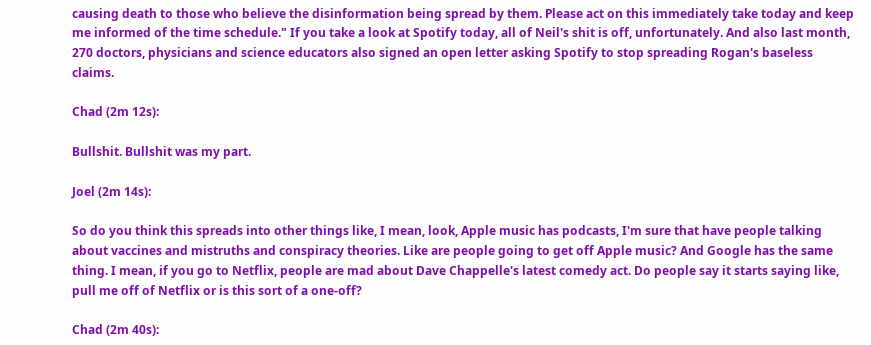causing death to those who believe the disinformation being spread by them. Please act on this immediately take today and keep me informed of the time schedule." If you take a look at Spotify today, all of Neil's shit is off, unfortunately. And also last month, 270 doctors, physicians and science educators also signed an open letter asking Spotify to stop spreading Rogan's baseless claims.

Chad (2m 12s):

Bullshit. Bullshit was my part.

Joel (2m 14s):

So do you think this spreads into other things like, I mean, look, Apple music has podcasts, I'm sure that have people talking about vaccines and mistruths and conspiracy theories. Like are people going to get off Apple music? And Google has the same thing. I mean, if you go to Netflix, people are mad about Dave Chappelle's latest comedy act. Do people say it starts saying like, pull me off of Netflix or is this sort of a one-off?

Chad (2m 40s):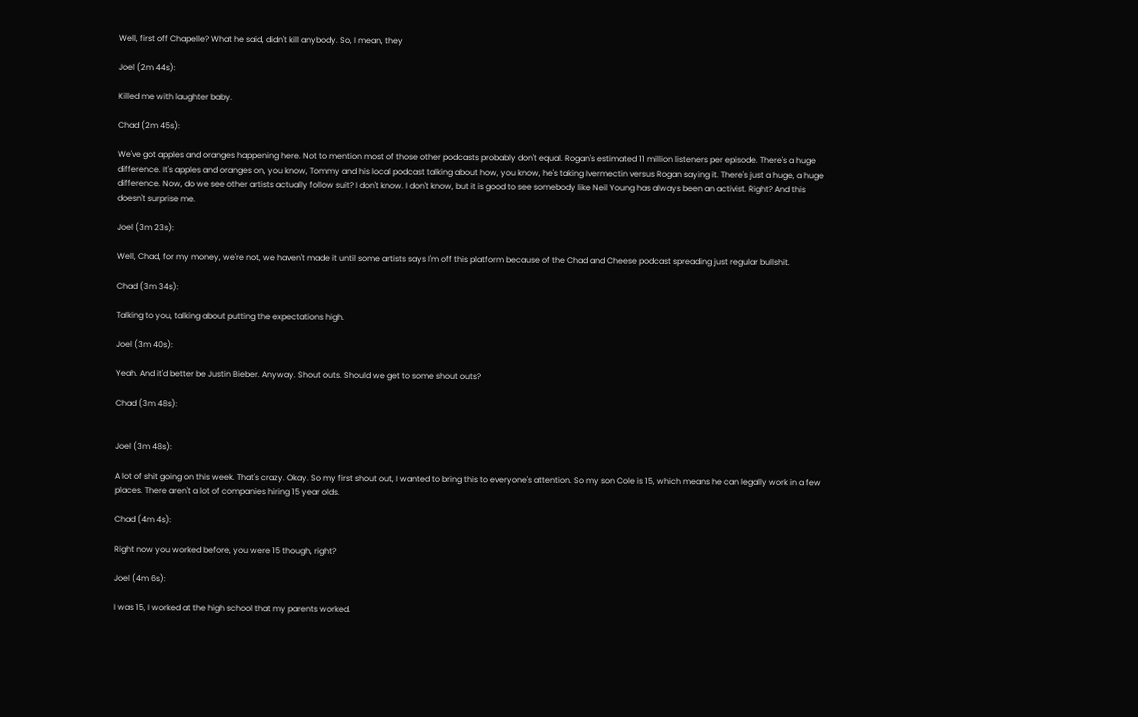Well, first off Chapelle? What he said, didn't kill anybody. So, I mean, they

Joel (2m 44s):

Killed me with laughter baby.

Chad (2m 45s):

We've got apples and oranges happening here. Not to mention most of those other podcasts probably don't equal. Rogan's estimated 11 million listeners per episode. There's a huge difference. It's apples and oranges on, you know, Tommy and his local podcast talking about how, you know, he's taking Ivermectin versus Rogan saying it. There's just a huge, a huge difference. Now, do we see other artists actually follow suit? I don't know. I don't know, but it is good to see somebody like Neil Young has always been an activist. Right? And this doesn't surprise me.

Joel (3m 23s):

Well, Chad, for my money, we're not, we haven't made it until some artists says I'm off this platform because of the Chad and Cheese podcast spreading just regular bullshit.

Chad (3m 34s):

Talking to you, talking about putting the expectations high.

Joel (3m 40s):

Yeah. And it'd better be Justin Bieber. Anyway. Shout outs. Should we get to some shout outs?

Chad (3m 48s):


Joel (3m 48s):

A lot of shit going on this week. That's crazy. Okay. So my first shout out, I wanted to bring this to everyone's attention. So my son Cole is 15, which means he can legally work in a few places. There aren't a lot of companies hiring 15 year olds.

Chad (4m 4s):

Right now you worked before, you were 15 though, right?

Joel (4m 6s):

I was 15, I worked at the high school that my parents worked.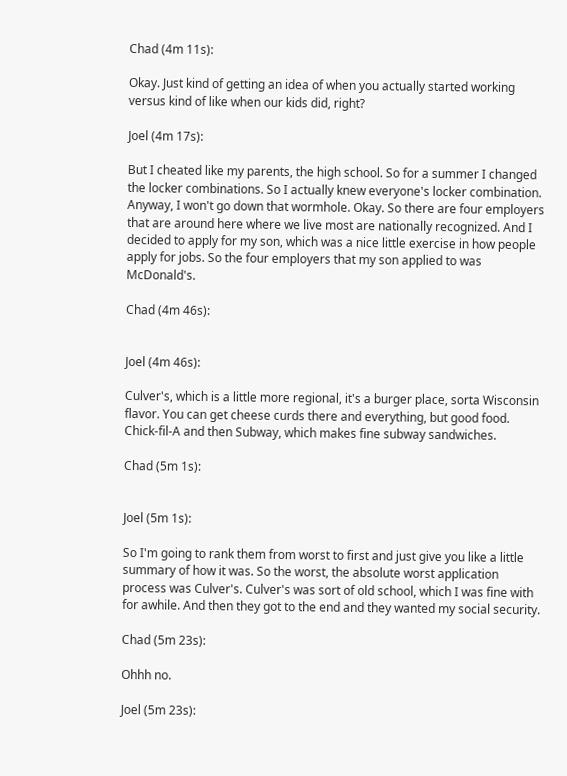Chad (4m 11s):

Okay. Just kind of getting an idea of when you actually started working versus kind of like when our kids did, right?

Joel (4m 17s):

But I cheated like my parents, the high school. So for a summer I changed the locker combinations. So I actually knew everyone's locker combination. Anyway, I won't go down that wormhole. Okay. So there are four employers that are around here where we live most are nationally recognized. And I decided to apply for my son, which was a nice little exercise in how people apply for jobs. So the four employers that my son applied to was McDonald's.

Chad (4m 46s):


Joel (4m 46s):

Culver's, which is a little more regional, it's a burger place, sorta Wisconsin flavor. You can get cheese curds there and everything, but good food. Chick-fil-A and then Subway, which makes fine subway sandwiches.

Chad (5m 1s):


Joel (5m 1s):

So I'm going to rank them from worst to first and just give you like a little summary of how it was. So the worst, the absolute worst application process was Culver's. Culver's was sort of old school, which I was fine with for awhile. And then they got to the end and they wanted my social security.

Chad (5m 23s):

Ohhh no.

Joel (5m 23s):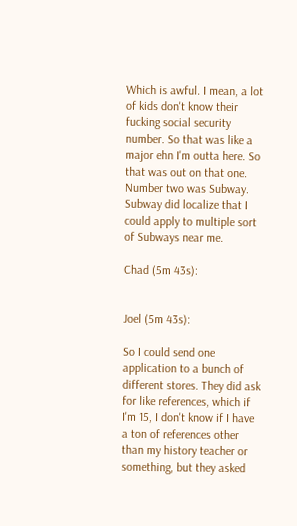Which is awful. I mean, a lot of kids don't know their fucking social security number. So that was like a major ehn I'm outta here. So that was out on that one. Number two was Subway. Subway did localize that I could apply to multiple sort of Subways near me.

Chad (5m 43s):


Joel (5m 43s):

So I could send one application to a bunch of different stores. They did ask for like references, which if I'm 15, I don't know if I have a ton of references other than my history teacher or something, but they asked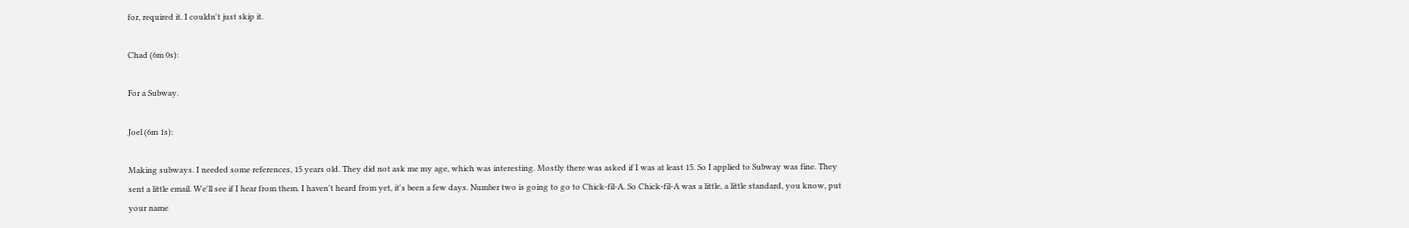for, required it. I couldn't just skip it.

Chad (6m 0s):

For a Subway.

Joel (6m 1s):

Making subways. I needed some references, 15 years old. They did not ask me my age, which was interesting. Mostly there was asked if I was at least 15. So I applied to Subway was fine. They sent a little email. We'll see if I hear from them. I haven't heard from yet, it's been a few days. Number two is going to go to Chick-fil-A. So Chick-fil-A was a little, a little standard, you know, put your name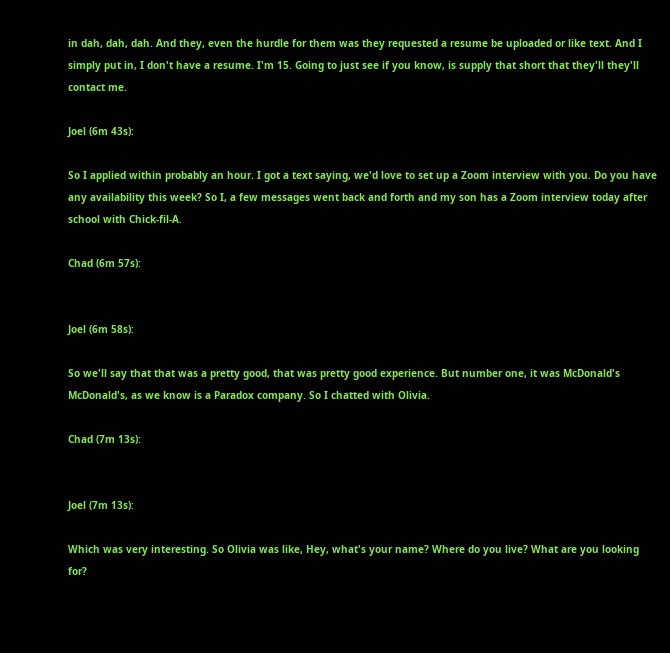in dah, dah, dah. And they, even the hurdle for them was they requested a resume be uploaded or like text. And I simply put in, I don't have a resume. I'm 15. Going to just see if you know, is supply that short that they'll they'll contact me.

Joel (6m 43s):

So I applied within probably an hour. I got a text saying, we'd love to set up a Zoom interview with you. Do you have any availability this week? So I, a few messages went back and forth and my son has a Zoom interview today after school with Chick-fil-A.

Chad (6m 57s):


Joel (6m 58s):

So we'll say that that was a pretty good, that was pretty good experience. But number one, it was McDonald's McDonald's, as we know is a Paradox company. So I chatted with Olivia.

Chad (7m 13s):


Joel (7m 13s):

Which was very interesting. So Olivia was like, Hey, what's your name? Where do you live? What are you looking for?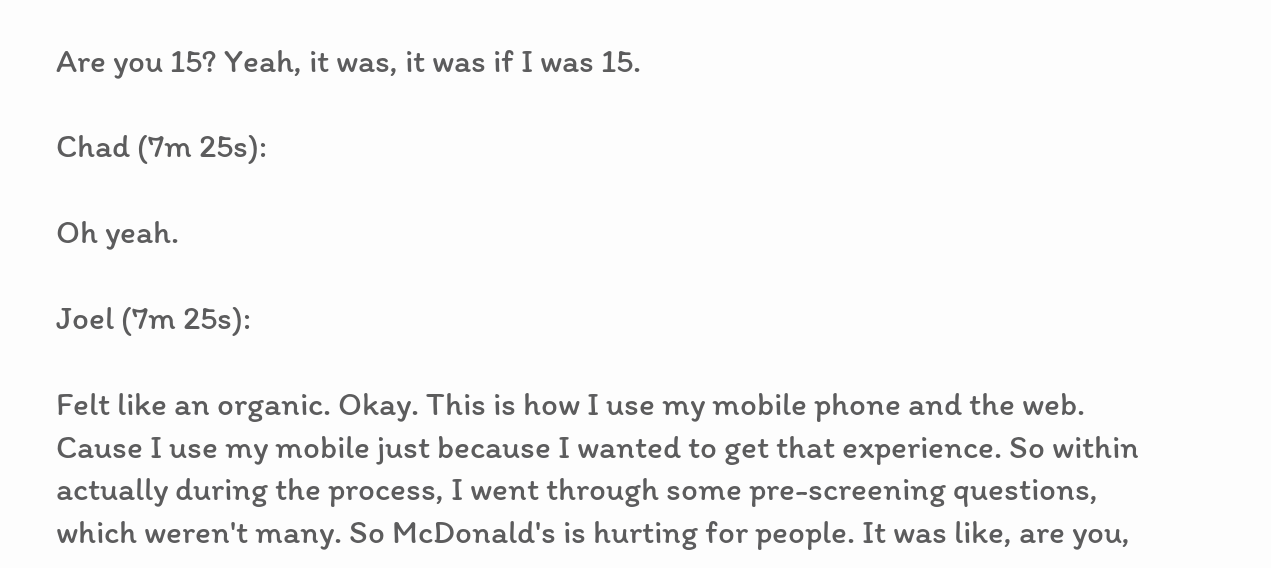Are you 15? Yeah, it was, it was if I was 15.

Chad (7m 25s):

Oh yeah.

Joel (7m 25s):

Felt like an organic. Okay. This is how I use my mobile phone and the web. Cause I use my mobile just because I wanted to get that experience. So within actually during the process, I went through some pre-screening questions, which weren't many. So McDonald's is hurting for people. It was like, are you,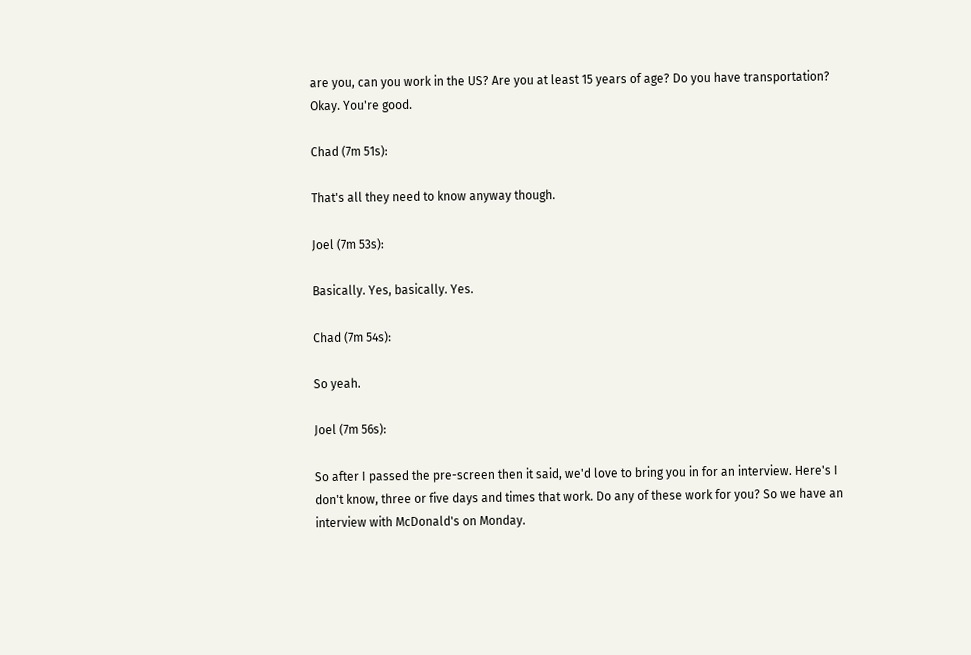are you, can you work in the US? Are you at least 15 years of age? Do you have transportation? Okay. You're good.

Chad (7m 51s):

That's all they need to know anyway though.

Joel (7m 53s):

Basically. Yes, basically. Yes.

Chad (7m 54s):

So yeah.

Joel (7m 56s):

So after I passed the pre-screen then it said, we'd love to bring you in for an interview. Here's I don't know, three or five days and times that work. Do any of these work for you? So we have an interview with McDonald's on Monday.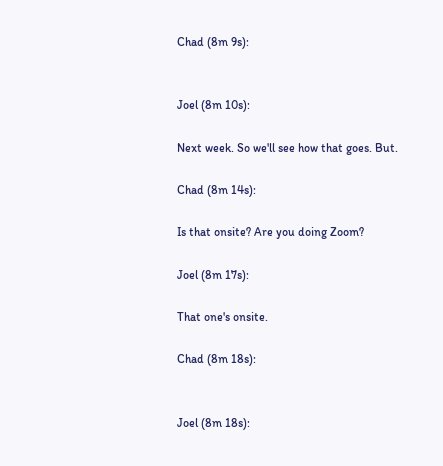Chad (8m 9s):


Joel (8m 10s):

Next week. So we'll see how that goes. But.

Chad (8m 14s):

Is that onsite? Are you doing Zoom?

Joel (8m 17s):

That one's onsite.

Chad (8m 18s):


Joel (8m 18s):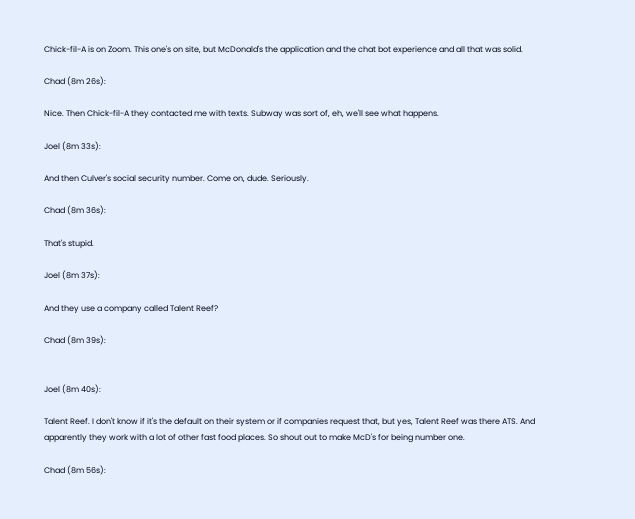Chick-fil-A is on Zoom. This one's on site, but McDonald's the application and the chat bot experience and all that was solid.

Chad (8m 26s):

Nice. Then Chick-fil-A they contacted me with texts. Subway was sort of, eh, we'll see what happens.

Joel (8m 33s):

And then Culver's social security number. Come on, dude. Seriously.

Chad (8m 36s):

That's stupid.

Joel (8m 37s):

And they use a company called Talent Reef?

Chad (8m 39s):


Joel (8m 40s):

Talent Reef. I don't know if it's the default on their system or if companies request that, but yes, Talent Reef was there ATS. And apparently they work with a lot of other fast food places. So shout out to make McD's for being number one.

Chad (8m 56s):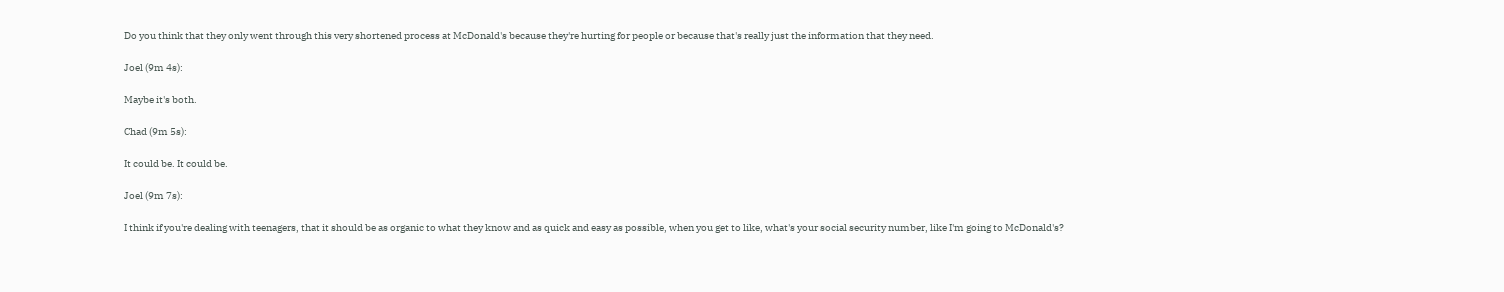Do you think that they only went through this very shortened process at McDonald's because they're hurting for people or because that's really just the information that they need.

Joel (9m 4s):

Maybe it's both.

Chad (9m 5s):

It could be. It could be.

Joel (9m 7s):

I think if you're dealing with teenagers, that it should be as organic to what they know and as quick and easy as possible, when you get to like, what's your social security number, like I'm going to McDonald's?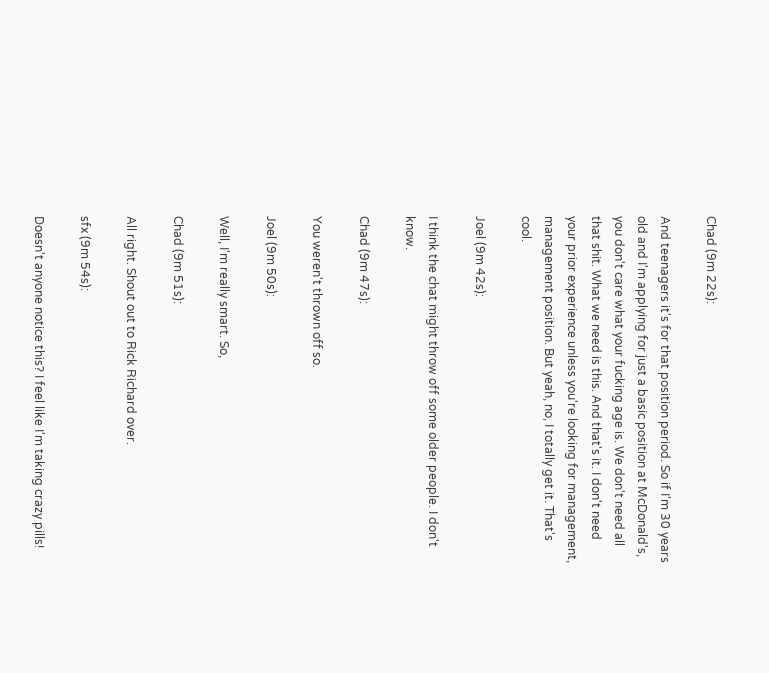Chad (9m 22s):

And teenagers it's for that position period. So if I'm 30 years old and I'm applying for just a basic position at McDonald's, you don't care what your fucking age is. We don't need all that shit. What we need is this. And that's it. I don't need your prior experience unless you're looking for management, management position. But yeah, no, I totally get it. That's cool.

Joel (9m 42s):

I think the chat might throw off some older people. I don't know.

Chad (9m 47s):

You weren't thrown off so.

Joel (9m 50s):

Well, I'm really smart. So,

Chad (9m 51s):

All right. Shout out to Rick Richard over.

sfx (9m 54s):

Doesn't anyone notice this? I feel like I'm taking crazy pills!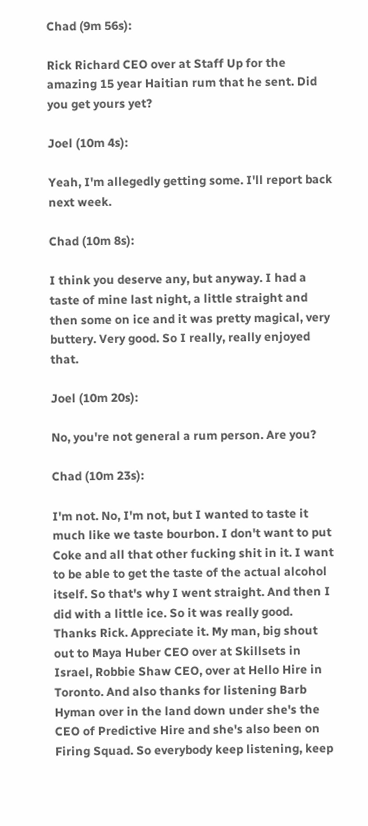Chad (9m 56s):

Rick Richard CEO over at Staff Up for the amazing 15 year Haitian rum that he sent. Did you get yours yet?

Joel (10m 4s):

Yeah, I'm allegedly getting some. I'll report back next week.

Chad (10m 8s):

I think you deserve any, but anyway. I had a taste of mine last night, a little straight and then some on ice and it was pretty magical, very buttery. Very good. So I really, really enjoyed that.

Joel (10m 20s):

No, you're not general a rum person. Are you?

Chad (10m 23s):

I'm not. No, I'm not, but I wanted to taste it much like we taste bourbon. I don't want to put Coke and all that other fucking shit in it. I want to be able to get the taste of the actual alcohol itself. So that's why I went straight. And then I did with a little ice. So it was really good. Thanks Rick. Appreciate it. My man, big shout out to Maya Huber CEO over at Skillsets in Israel, Robbie Shaw CEO, over at Hello Hire in Toronto. And also thanks for listening Barb Hyman over in the land down under she's the CEO of Predictive Hire and she's also been on Firing Squad. So everybody keep listening, keep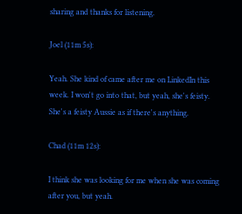sharing and thanks for listening.

Joel (11m 5s):

Yeah. She kind of came after me on LinkedIn this week. I won't go into that, but yeah, she's feisty. She's a feisty Aussie as if there's anything.

Chad (11m 12s):

I think she was looking for me when she was coming after you, but yeah.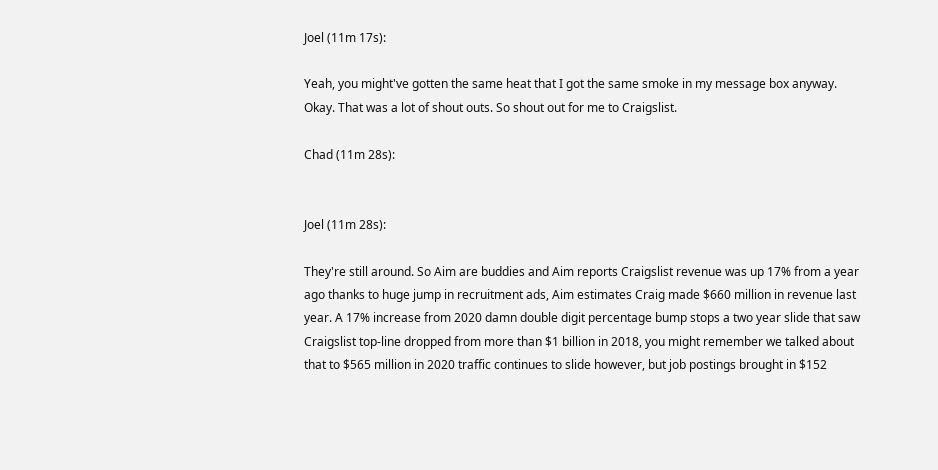Joel (11m 17s):

Yeah, you might've gotten the same heat that I got the same smoke in my message box anyway. Okay. That was a lot of shout outs. So shout out for me to Craigslist.

Chad (11m 28s):


Joel (11m 28s):

They're still around. So Aim are buddies and Aim reports Craigslist revenue was up 17% from a year ago thanks to huge jump in recruitment ads, Aim estimates Craig made $660 million in revenue last year. A 17% increase from 2020 damn double digit percentage bump stops a two year slide that saw Craigslist top-line dropped from more than $1 billion in 2018, you might remember we talked about that to $565 million in 2020 traffic continues to slide however, but job postings brought in $152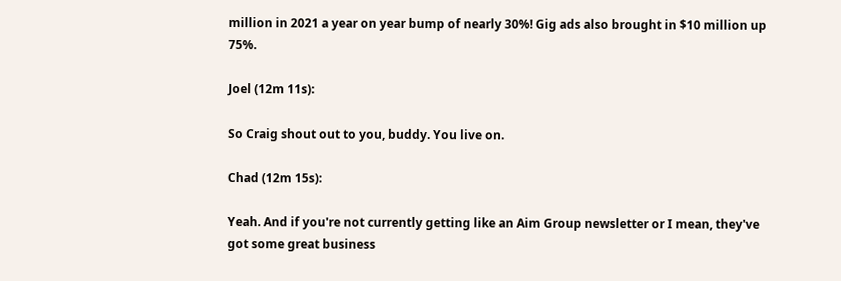million in 2021 a year on year bump of nearly 30%! Gig ads also brought in $10 million up 75%.

Joel (12m 11s):

So Craig shout out to you, buddy. You live on.

Chad (12m 15s):

Yeah. And if you're not currently getting like an Aim Group newsletter or I mean, they've got some great business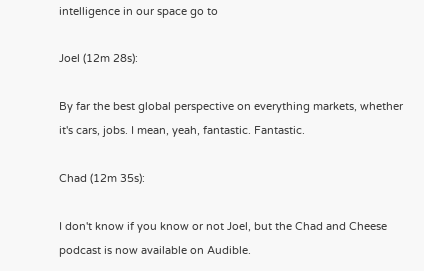intelligence in our space go to

Joel (12m 28s):

By far the best global perspective on everything markets, whether it's cars, jobs. I mean, yeah, fantastic. Fantastic.

Chad (12m 35s):

I don't know if you know or not Joel, but the Chad and Cheese podcast is now available on Audible.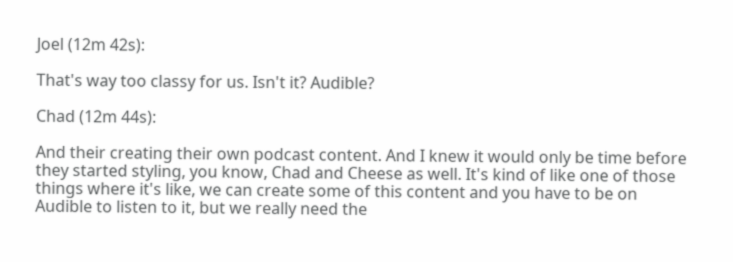Joel (12m 42s):

That's way too classy for us. Isn't it? Audible?

Chad (12m 44s):

And their creating their own podcast content. And I knew it would only be time before they started styling, you know, Chad and Cheese as well. It's kind of like one of those things where it's like, we can create some of this content and you have to be on Audible to listen to it, but we really need the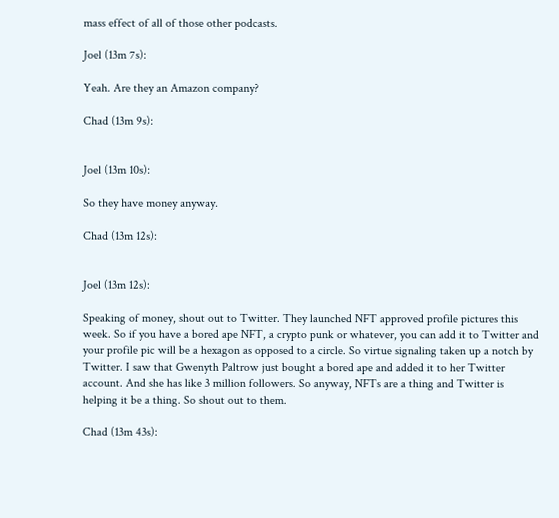mass effect of all of those other podcasts.

Joel (13m 7s):

Yeah. Are they an Amazon company?

Chad (13m 9s):


Joel (13m 10s):

So they have money anyway.

Chad (13m 12s):


Joel (13m 12s):

Speaking of money, shout out to Twitter. They launched NFT approved profile pictures this week. So if you have a bored ape NFT, a crypto punk or whatever, you can add it to Twitter and your profile pic will be a hexagon as opposed to a circle. So virtue signaling taken up a notch by Twitter. I saw that Gwenyth Paltrow just bought a bored ape and added it to her Twitter account. And she has like 3 million followers. So anyway, NFTs are a thing and Twitter is helping it be a thing. So shout out to them.

Chad (13m 43s):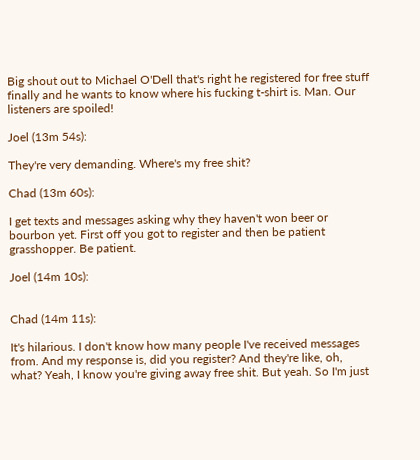Big shout out to Michael O'Dell that's right he registered for free stuff finally and he wants to know where his fucking t-shirt is. Man. Our listeners are spoiled!

Joel (13m 54s):

They're very demanding. Where's my free shit?

Chad (13m 60s):

I get texts and messages asking why they haven't won beer or bourbon yet. First off you got to register and then be patient grasshopper. Be patient.

Joel (14m 10s):


Chad (14m 11s):

It's hilarious. I don't know how many people I've received messages from. And my response is, did you register? And they're like, oh, what? Yeah, I know you're giving away free shit. But yeah. So I'm just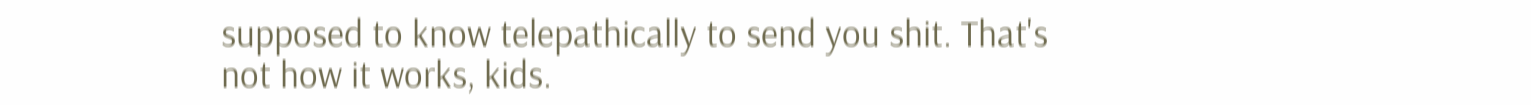supposed to know telepathically to send you shit. That's not how it works, kids.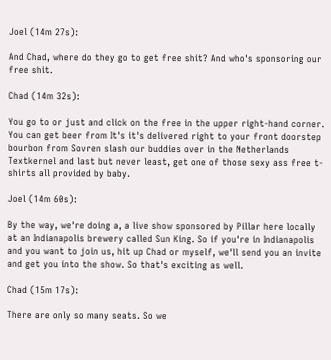Joel (14m 27s):

And Chad, where do they go to get free shit? And who's sponsoring our free shit.

Chad (14m 32s):

You go to or just and click on the free in the upper right-hand corner. You can get beer from It's it's delivered right to your front doorstep bourbon from Sovren slash our buddies over in the Netherlands Textkernel and last but never least, get one of those sexy ass free t-shirts all provided by baby.

Joel (14m 60s):

By the way, we're doing a, a live show sponsored by Pillar here locally at an Indianapolis brewery called Sun King. So if you're in Indianapolis and you want to join us, hit up Chad or myself, we'll send you an invite and get you into the show. So that's exciting as well.

Chad (15m 17s):

There are only so many seats. So we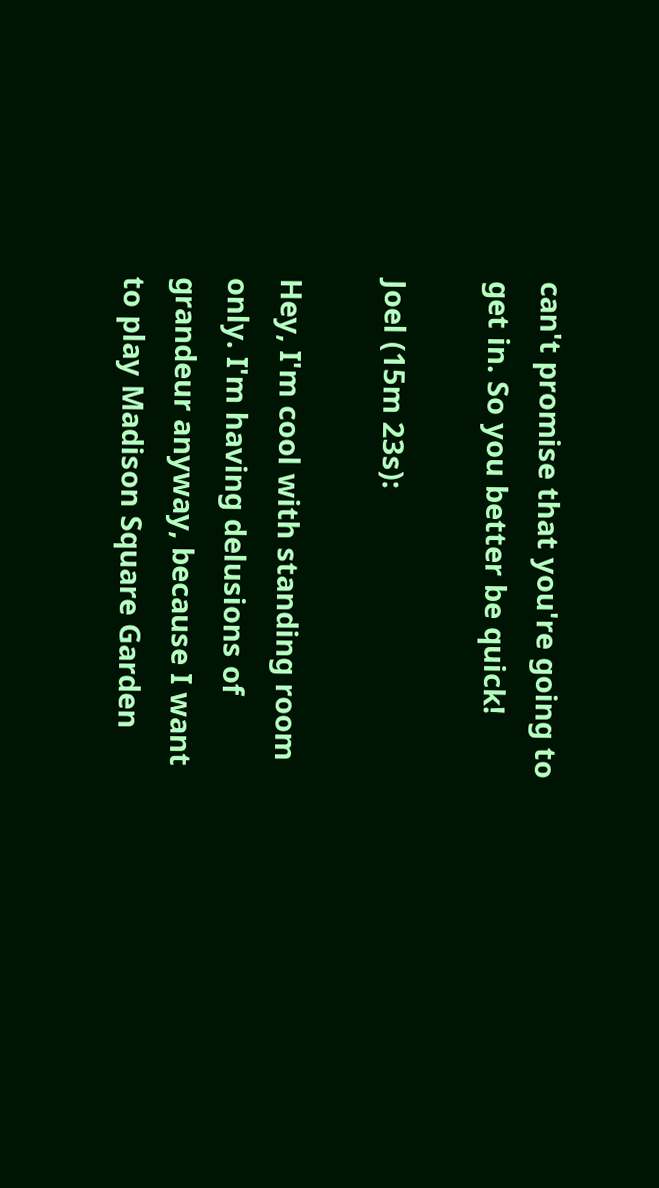can't promise that you're going to get in. So you better be quick!

Joel (15m 23s):

Hey, I'm cool with standing room only. I'm having delusions of grandeur anyway, because I want to play Madison Square Garden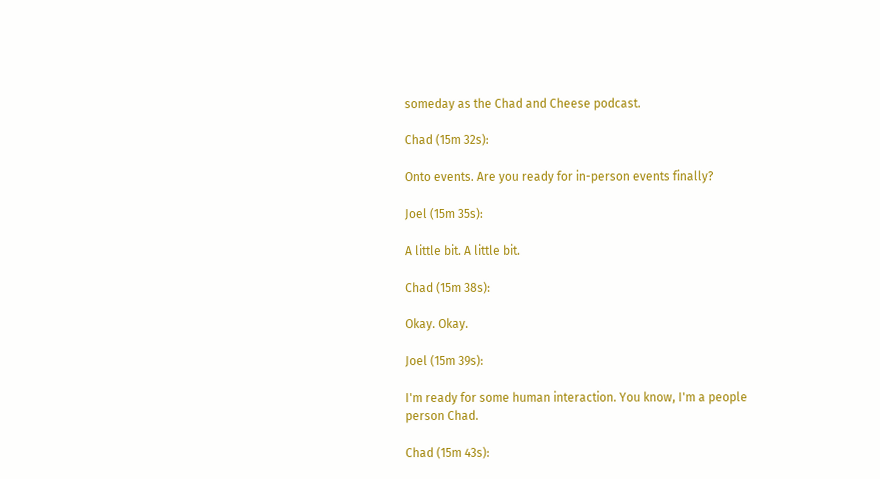someday as the Chad and Cheese podcast.

Chad (15m 32s):

Onto events. Are you ready for in-person events finally?

Joel (15m 35s):

A little bit. A little bit.

Chad (15m 38s):

Okay. Okay.

Joel (15m 39s):

I'm ready for some human interaction. You know, I'm a people person Chad.

Chad (15m 43s):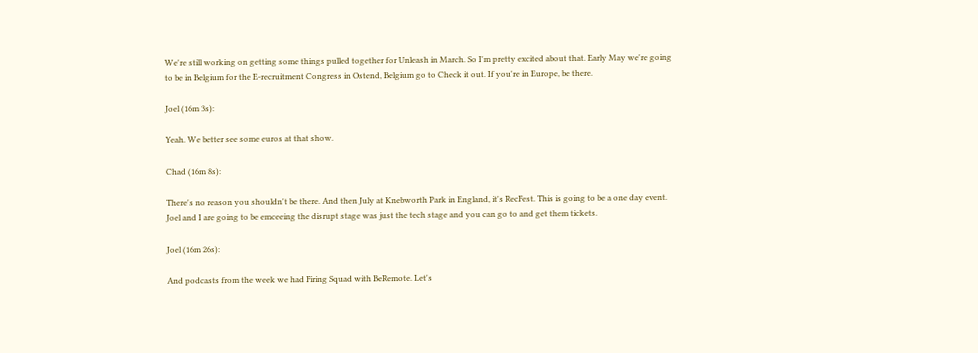We're still working on getting some things pulled together for Unleash in March. So I'm pretty excited about that. Early May we're going to be in Belgium for the E-recruitment Congress in Ostend, Belgium go to Check it out. If you're in Europe, be there.

Joel (16m 3s):

Yeah. We better see some euros at that show.

Chad (16m 8s):

There's no reason you shouldn't be there. And then July at Knebworth Park in England, it's RecFest. This is going to be a one day event. Joel and I are going to be emceeing the disrupt stage was just the tech stage and you can go to and get them tickets.

Joel (16m 26s):

And podcasts from the week we had Firing Squad with BeRemote. Let's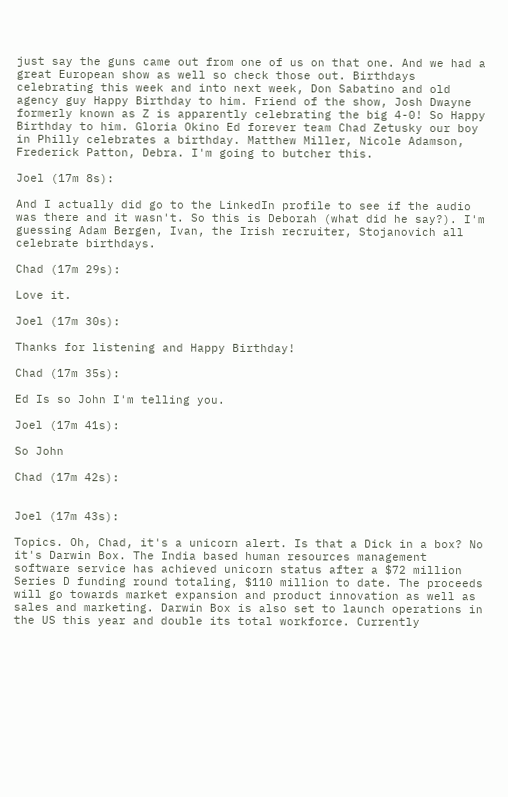just say the guns came out from one of us on that one. And we had a great European show as well so check those out. Birthdays celebrating this week and into next week, Don Sabatino and old agency guy Happy Birthday to him. Friend of the show, Josh Dwayne formerly known as Z is apparently celebrating the big 4-0! So Happy Birthday to him. Gloria Okino Ed forever team Chad Zetusky our boy in Philly celebrates a birthday. Matthew Miller, Nicole Adamson, Frederick Patton, Debra. I'm going to butcher this.

Joel (17m 8s):

And I actually did go to the LinkedIn profile to see if the audio was there and it wasn't. So this is Deborah (what did he say?). I'm guessing Adam Bergen, Ivan, the Irish recruiter, Stojanovich all celebrate birthdays.

Chad (17m 29s):

Love it.

Joel (17m 30s):

Thanks for listening and Happy Birthday!

Chad (17m 35s):

Ed Is so John I'm telling you.

Joel (17m 41s):

So John

Chad (17m 42s):


Joel (17m 43s):

Topics. Oh, Chad, it's a unicorn alert. Is that a Dick in a box? No it's Darwin Box. The India based human resources management software service has achieved unicorn status after a $72 million Series D funding round totaling, $110 million to date. The proceeds will go towards market expansion and product innovation as well as sales and marketing. Darwin Box is also set to launch operations in the US this year and double its total workforce. Currently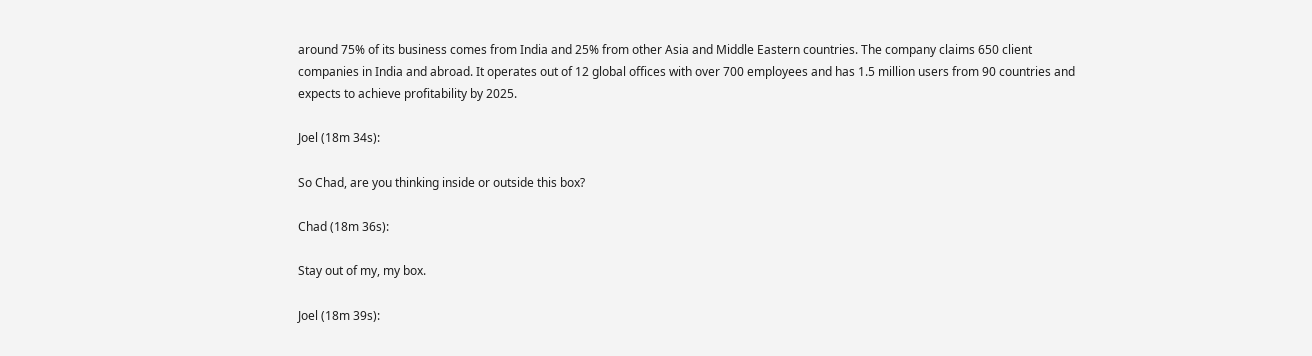around 75% of its business comes from India and 25% from other Asia and Middle Eastern countries. The company claims 650 client companies in India and abroad. It operates out of 12 global offices with over 700 employees and has 1.5 million users from 90 countries and expects to achieve profitability by 2025.

Joel (18m 34s):

So Chad, are you thinking inside or outside this box?

Chad (18m 36s):

Stay out of my, my box.

Joel (18m 39s):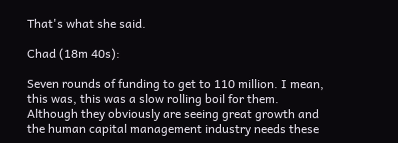That's what she said.

Chad (18m 40s):

Seven rounds of funding to get to 110 million. I mean, this was, this was a slow rolling boil for them. Although they obviously are seeing great growth and the human capital management industry needs these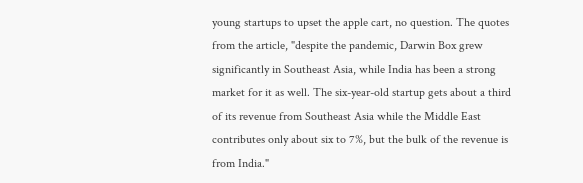young startups to upset the apple cart, no question. The quotes from the article, "despite the pandemic, Darwin Box grew significantly in Southeast Asia, while India has been a strong market for it as well. The six-year-old startup gets about a third of its revenue from Southeast Asia while the Middle East contributes only about six to 7%, but the bulk of the revenue is from India."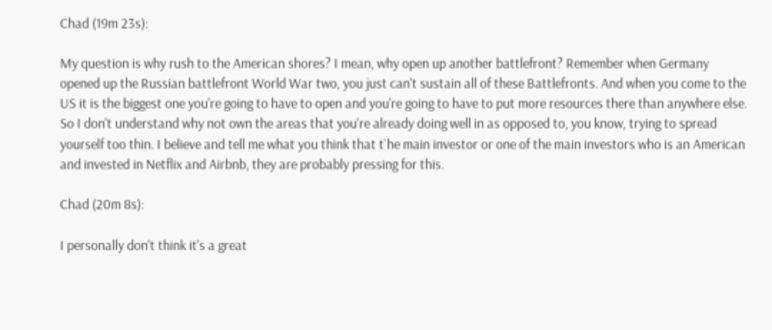Chad (19m 23s):

My question is why rush to the American shores? I mean, why open up another battlefront? Remember when Germany opened up the Russian battlefront World War two, you just can't sustain all of these Battlefronts. And when you come to the US it is the biggest one you're going to have to open and you're going to have to put more resources there than anywhere else. So I don't understand why not own the areas that you're already doing well in as opposed to, you know, trying to spread yourself too thin. I believe and tell me what you think that t`he main investor or one of the main investors who is an American and invested in Netflix and Airbnb, they are probably pressing for this.

Chad (20m 8s):

I personally don't think it's a great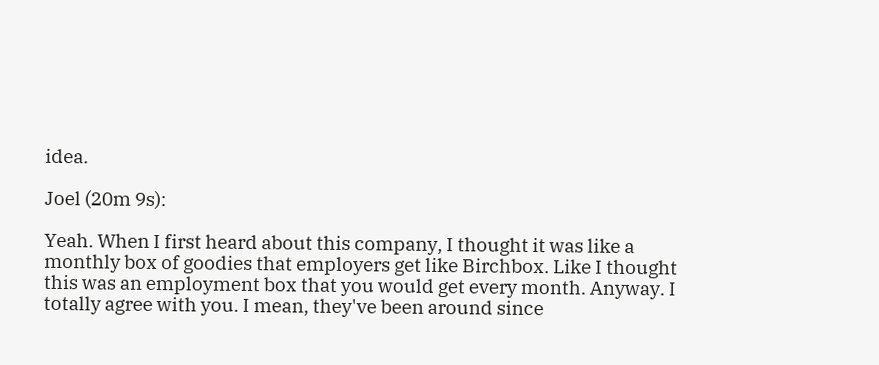idea.

Joel (20m 9s):

Yeah. When I first heard about this company, I thought it was like a monthly box of goodies that employers get like Birchbox. Like I thought this was an employment box that you would get every month. Anyway. I totally agree with you. I mean, they've been around since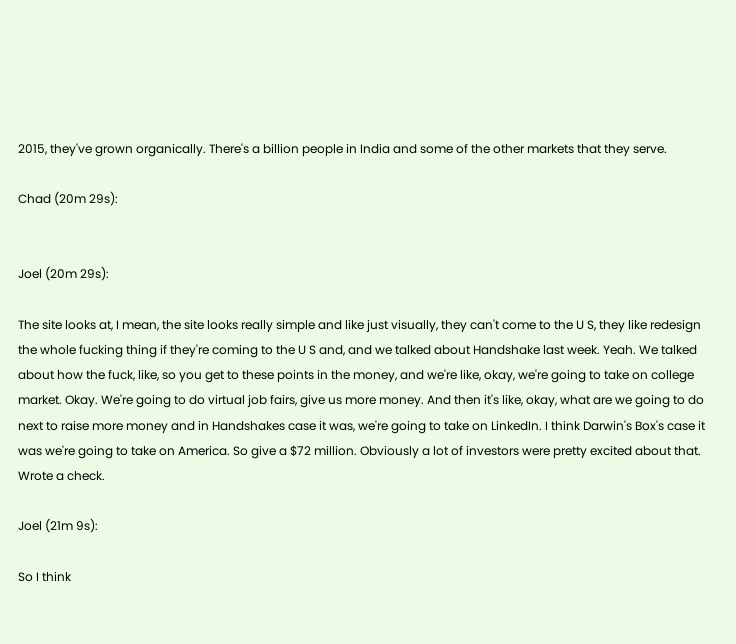2015, they've grown organically. There's a billion people in India and some of the other markets that they serve.

Chad (20m 29s):


Joel (20m 29s):

The site looks at, I mean, the site looks really simple and like just visually, they can't come to the U S, they like redesign the whole fucking thing if they're coming to the U S and, and we talked about Handshake last week. Yeah. We talked about how the fuck, like, so you get to these points in the money, and we're like, okay, we're going to take on college market. Okay. We're going to do virtual job fairs, give us more money. And then it's like, okay, what are we going to do next to raise more money and in Handshakes case it was, we're going to take on LinkedIn. I think Darwin's Box's case it was we're going to take on America. So give a $72 million. Obviously a lot of investors were pretty excited about that. Wrote a check.

Joel (21m 9s):

So I think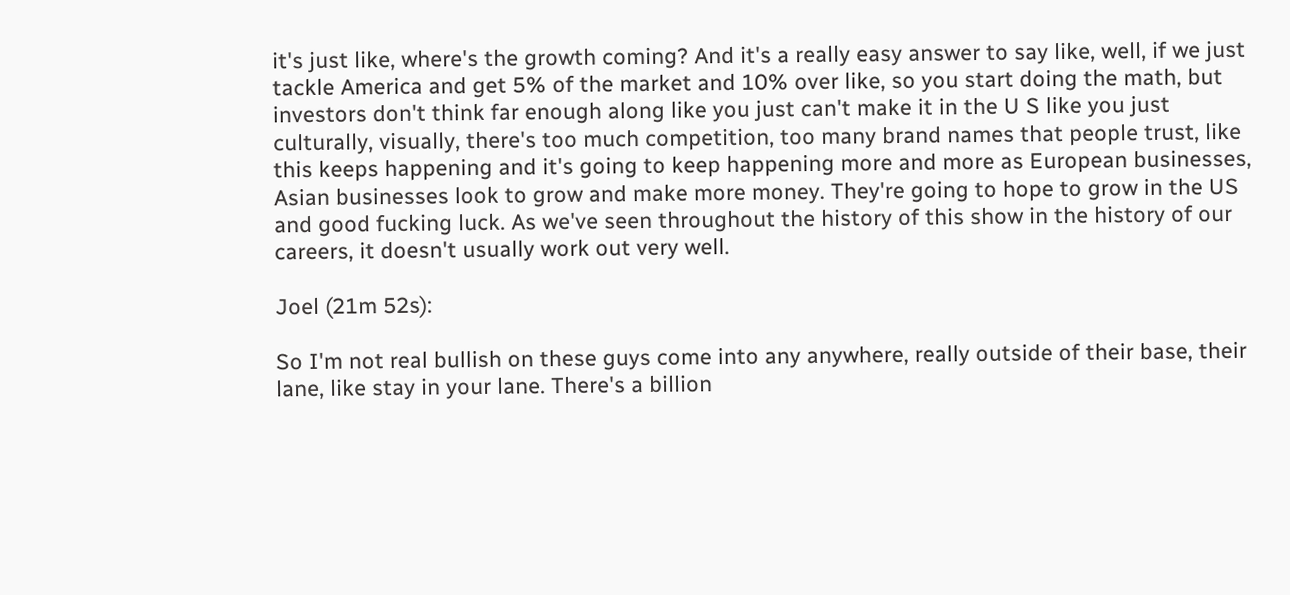it's just like, where's the growth coming? And it's a really easy answer to say like, well, if we just tackle America and get 5% of the market and 10% over like, so you start doing the math, but investors don't think far enough along like you just can't make it in the U S like you just culturally, visually, there's too much competition, too many brand names that people trust, like this keeps happening and it's going to keep happening more and more as European businesses, Asian businesses look to grow and make more money. They're going to hope to grow in the US and good fucking luck. As we've seen throughout the history of this show in the history of our careers, it doesn't usually work out very well.

Joel (21m 52s):

So I'm not real bullish on these guys come into any anywhere, really outside of their base, their lane, like stay in your lane. There's a billion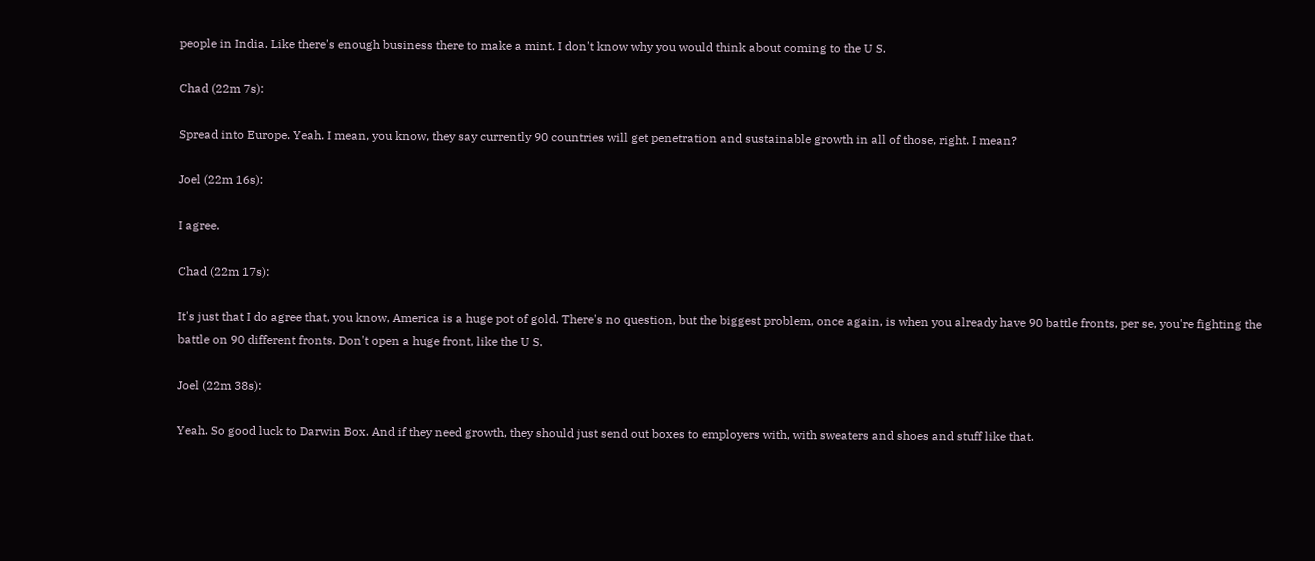people in India. Like there's enough business there to make a mint. I don't know why you would think about coming to the U S.

Chad (22m 7s):

Spread into Europe. Yeah. I mean, you know, they say currently 90 countries will get penetration and sustainable growth in all of those, right. I mean?

Joel (22m 16s):

I agree.

Chad (22m 17s):

It's just that I do agree that, you know, America is a huge pot of gold. There's no question, but the biggest problem, once again, is when you already have 90 battle fronts, per se, you're fighting the battle on 90 different fronts. Don't open a huge front, like the U S.

Joel (22m 38s):

Yeah. So good luck to Darwin Box. And if they need growth, they should just send out boxes to employers with, with sweaters and shoes and stuff like that.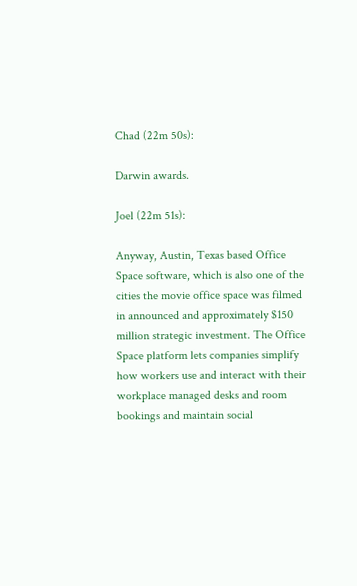Chad (22m 50s):

Darwin awards.

Joel (22m 51s):

Anyway, Austin, Texas based Office Space software, which is also one of the cities the movie office space was filmed in announced and approximately $150 million strategic investment. The Office Space platform lets companies simplify how workers use and interact with their workplace managed desks and room bookings and maintain social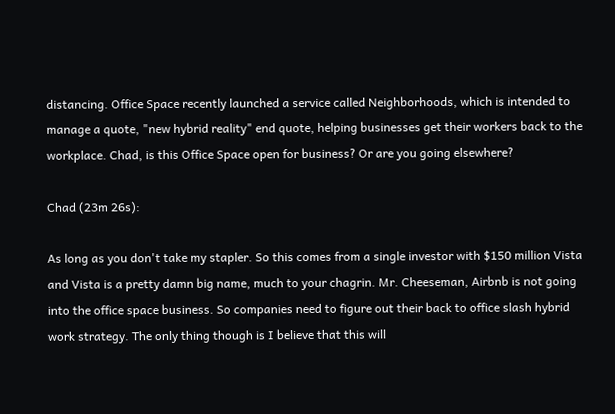distancing. Office Space recently launched a service called Neighborhoods, which is intended to manage a quote, "new hybrid reality" end quote, helping businesses get their workers back to the workplace. Chad, is this Office Space open for business? Or are you going elsewhere?

Chad (23m 26s):

As long as you don't take my stapler. So this comes from a single investor with $150 million Vista and Vista is a pretty damn big name, much to your chagrin. Mr. Cheeseman, Airbnb is not going into the office space business. So companies need to figure out their back to office slash hybrid work strategy. The only thing though is I believe that this will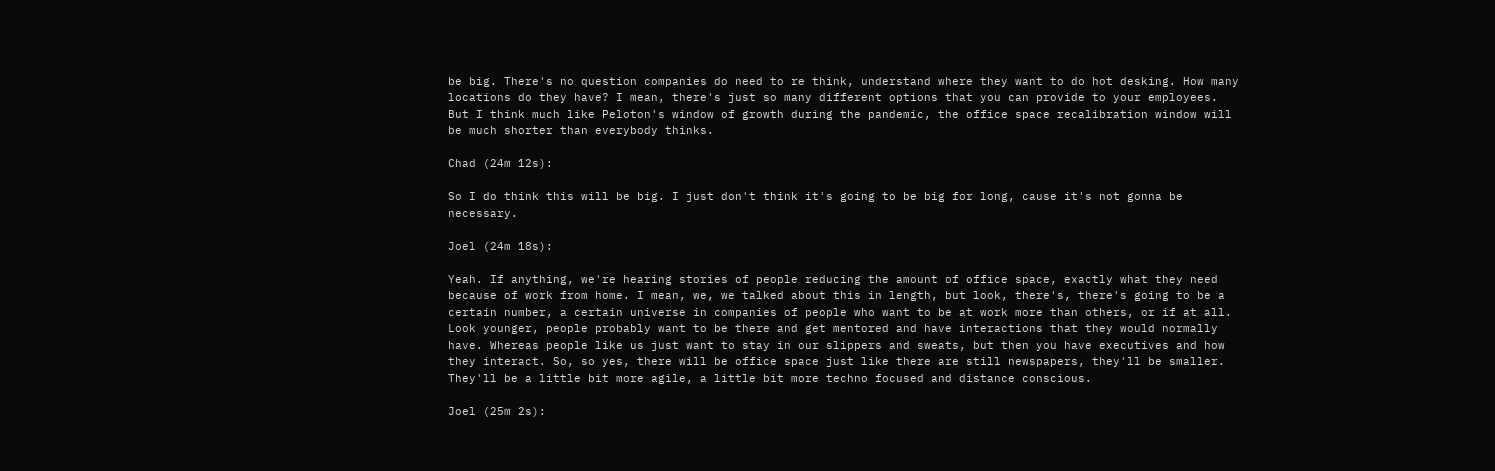be big. There's no question companies do need to re think, understand where they want to do hot desking. How many locations do they have? I mean, there's just so many different options that you can provide to your employees. But I think much like Peloton's window of growth during the pandemic, the office space recalibration window will be much shorter than everybody thinks.

Chad (24m 12s):

So I do think this will be big. I just don't think it's going to be big for long, cause it's not gonna be necessary.

Joel (24m 18s):

Yeah. If anything, we're hearing stories of people reducing the amount of office space, exactly what they need because of work from home. I mean, we, we talked about this in length, but look, there's, there's going to be a certain number, a certain universe in companies of people who want to be at work more than others, or if at all. Look younger, people probably want to be there and get mentored and have interactions that they would normally have. Whereas people like us just want to stay in our slippers and sweats, but then you have executives and how they interact. So, so yes, there will be office space just like there are still newspapers, they'll be smaller. They'll be a little bit more agile, a little bit more techno focused and distance conscious.

Joel (25m 2s):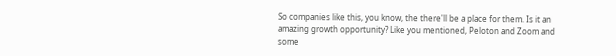So companies like this, you know, the there'll be a place for them. Is it an amazing growth opportunity? Like you mentioned, Peloton and Zoom and some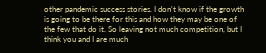other pandemic success stories. I don't know if the growth is going to be there for this and how they may be one of the few that do it. So leaving not much competition, but I think you and I are much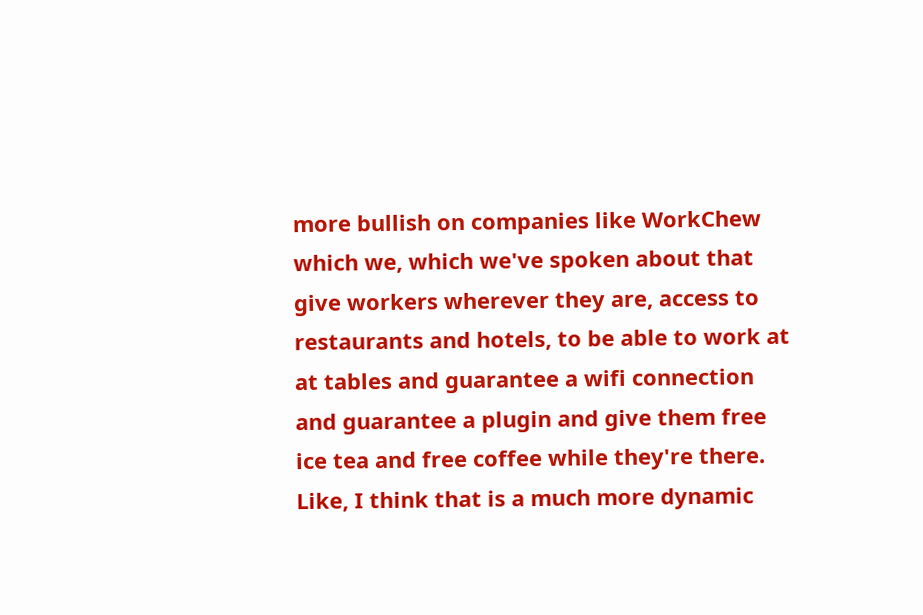more bullish on companies like WorkChew which we, which we've spoken about that give workers wherever they are, access to restaurants and hotels, to be able to work at at tables and guarantee a wifi connection and guarantee a plugin and give them free ice tea and free coffee while they're there. Like, I think that is a much more dynamic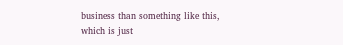business than something like this, which is just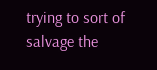trying to sort of salvage the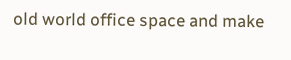old world office space and make